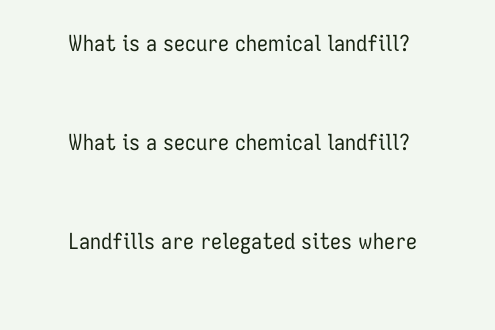What is a secure chemical landfill?


What is a secure chemical landfill?


Landfills are relegated sites where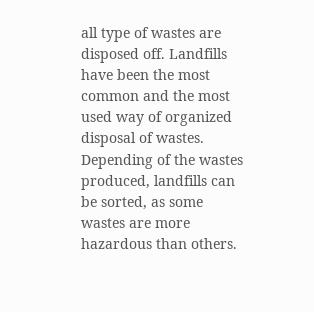all type of wastes are disposed off. Landfills have been the most common and the most used way of organized disposal of wastes. Depending of the wastes produced, landfills can be sorted, as some wastes are more hazardous than others.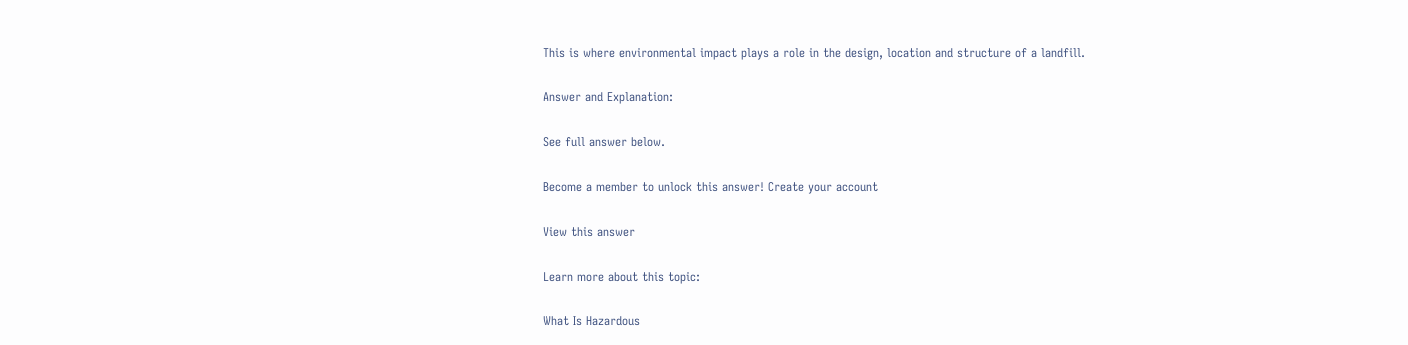This is where environmental impact plays a role in the design, location and structure of a landfill.

Answer and Explanation:

See full answer below.

Become a member to unlock this answer! Create your account

View this answer

Learn more about this topic:

What Is Hazardous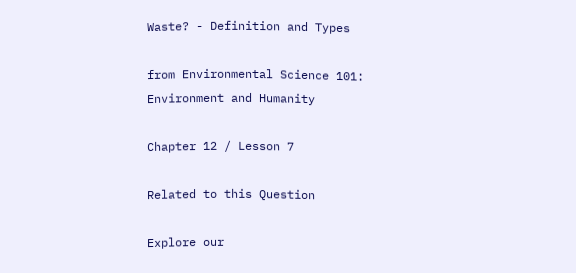Waste? - Definition and Types

from Environmental Science 101: Environment and Humanity

Chapter 12 / Lesson 7

Related to this Question

Explore our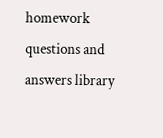homework questions and answers library